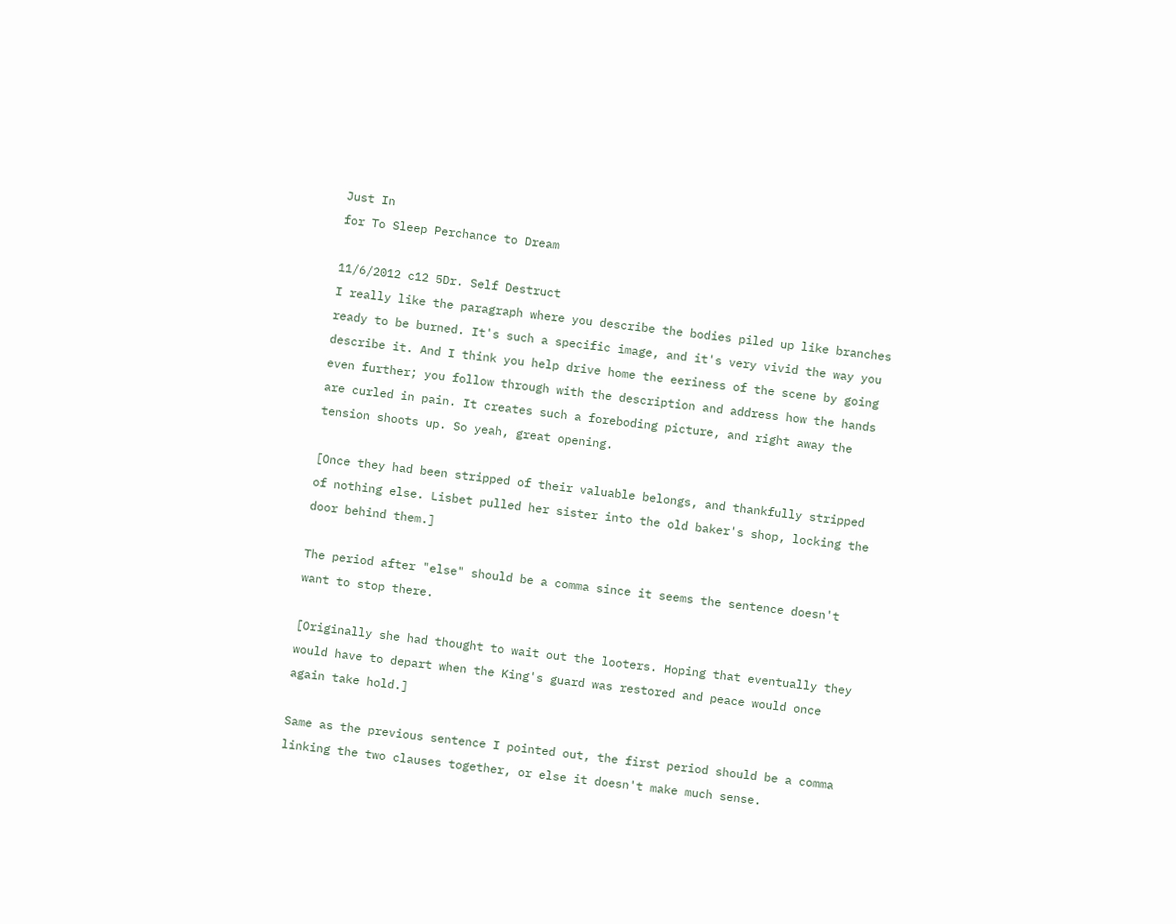Just In
for To Sleep Perchance to Dream

11/6/2012 c12 5Dr. Self Destruct
I really like the paragraph where you describe the bodies piled up like branches ready to be burned. It's such a specific image, and it's very vivid the way you describe it. And I think you help drive home the eeriness of the scene by going even further; you follow through with the description and address how the hands are curled in pain. It creates such a foreboding picture, and right away the tension shoots up. So yeah, great opening.

[Once they had been stripped of their valuable belongs, and thankfully stripped of nothing else. Lisbet pulled her sister into the old baker's shop, locking the door behind them.]

The period after "else" should be a comma since it seems the sentence doesn't want to stop there.

[Originally she had thought to wait out the looters. Hoping that eventually they would have to depart when the King's guard was restored and peace would once again take hold.]

Same as the previous sentence I pointed out, the first period should be a comma linking the two clauses together, or else it doesn't make much sense.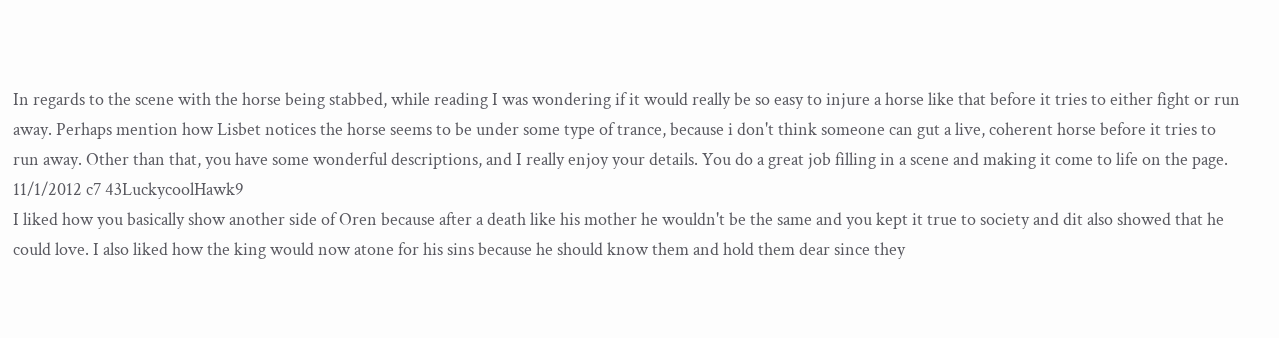In regards to the scene with the horse being stabbed, while reading I was wondering if it would really be so easy to injure a horse like that before it tries to either fight or run away. Perhaps mention how Lisbet notices the horse seems to be under some type of trance, because i don't think someone can gut a live, coherent horse before it tries to run away. Other than that, you have some wonderful descriptions, and I really enjoy your details. You do a great job filling in a scene and making it come to life on the page.
11/1/2012 c7 43LuckycoolHawk9
I liked how you basically show another side of Oren because after a death like his mother he wouldn't be the same and you kept it true to society and dit also showed that he could love. I also liked how the king would now atone for his sins because he should know them and hold them dear since they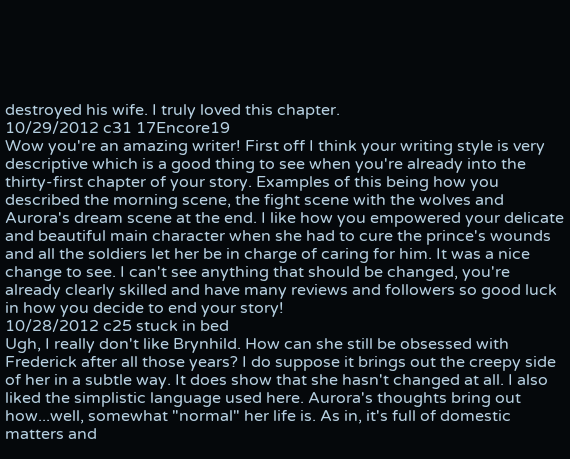destroyed his wife. I truly loved this chapter.
10/29/2012 c31 17Encore19
Wow you're an amazing writer! First off I think your writing style is very descriptive which is a good thing to see when you're already into the thirty-first chapter of your story. Examples of this being how you described the morning scene, the fight scene with the wolves and Aurora's dream scene at the end. I like how you empowered your delicate and beautiful main character when she had to cure the prince's wounds and all the soldiers let her be in charge of caring for him. It was a nice change to see. I can't see anything that should be changed, you're already clearly skilled and have many reviews and followers so good luck in how you decide to end your story!
10/28/2012 c25 stuck in bed
Ugh, I really don't like Brynhild. How can she still be obsessed with Frederick after all those years? I do suppose it brings out the creepy side of her in a subtle way. It does show that she hasn't changed at all. I also liked the simplistic language used here. Aurora's thoughts bring out how...well, somewhat "normal" her life is. As in, it's full of domestic matters and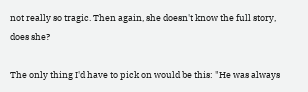not really so tragic. Then again, she doesn't know the full story, does she?

The only thing I'd have to pick on would be this: "He was always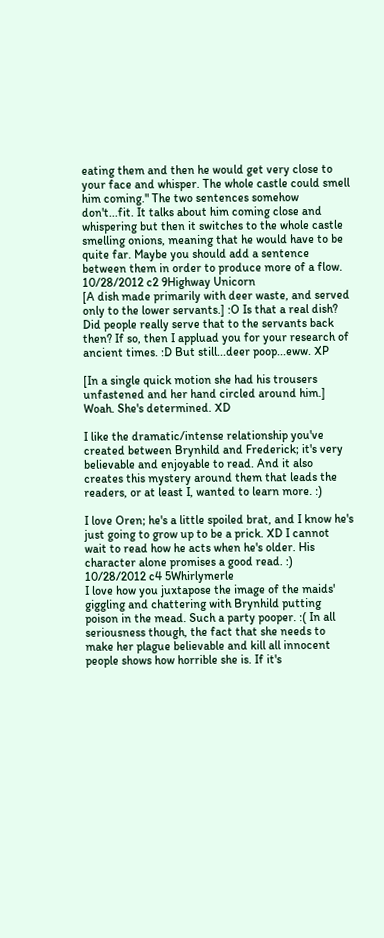eating them and then he would get very close to your face and whisper. The whole castle could smell him coming." The two sentences somehow don't...fit. It talks about him coming close and whispering but then it switches to the whole castle smelling onions, meaning that he would have to be quite far. Maybe you should add a sentence between them in order to produce more of a flow.
10/28/2012 c2 9Highway Unicorn
[A dish made primarily with deer waste, and served only to the lower servants.] :O Is that a real dish? Did people really serve that to the servants back then? If so, then I appluad you for your research of ancient times. :D But still...deer poop...eww. XP

[In a single quick motion she had his trousers unfastened and her hand circled around him.] Woah. She's determined. XD

I like the dramatic/intense relationship you've created between Brynhild and Frederick; it's very believable and enjoyable to read. And it also creates this mystery around them that leads the readers, or at least I, wanted to learn more. :)

I love Oren; he's a little spoiled brat, and I know he's just going to grow up to be a prick. XD I cannot wait to read how he acts when he's older. His character alone promises a good read. :)
10/28/2012 c4 5Whirlymerle
I love how you juxtapose the image of the maids' giggling and chattering with Brynhild putting poison in the mead. Such a party pooper. :( In all seriousness though, the fact that she needs to make her plague believable and kill all innocent people shows how horrible she is. If it's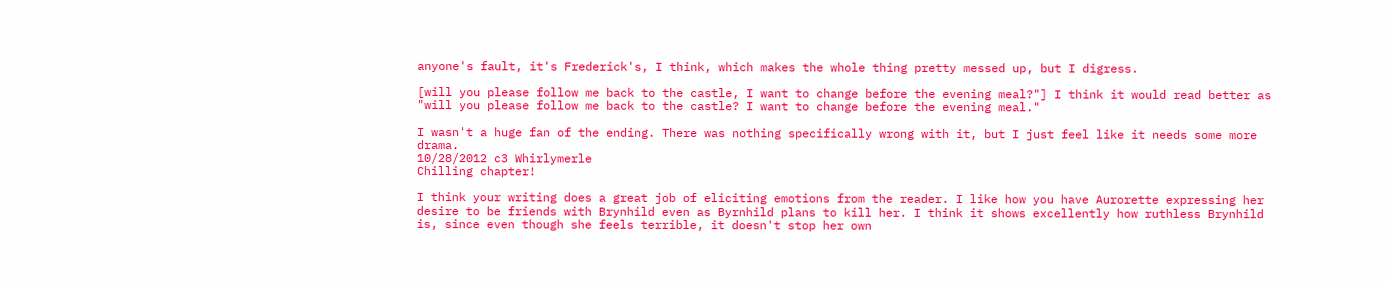anyone's fault, it's Frederick's, I think, which makes the whole thing pretty messed up, but I digress.

[will you please follow me back to the castle, I want to change before the evening meal?"] I think it would read better as "will you please follow me back to the castle? I want to change before the evening meal."

I wasn't a huge fan of the ending. There was nothing specifically wrong with it, but I just feel like it needs some more drama.
10/28/2012 c3 Whirlymerle
Chilling chapter!

I think your writing does a great job of eliciting emotions from the reader. I like how you have Aurorette expressing her desire to be friends with Brynhild even as Byrnhild plans to kill her. I think it shows excellently how ruthless Brynhild is, since even though she feels terrible, it doesn't stop her own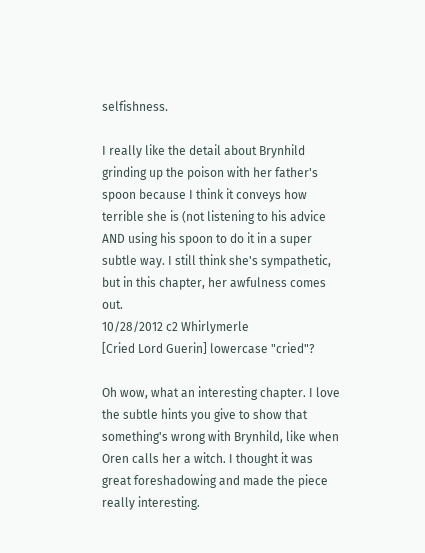selfishness.

I really like the detail about Brynhild grinding up the poison with her father's spoon because I think it conveys how terrible she is (not listening to his advice AND using his spoon to do it in a super subtle way. I still think she's sympathetic, but in this chapter, her awfulness comes out.
10/28/2012 c2 Whirlymerle
[Cried Lord Guerin] lowercase "cried"?

Oh wow, what an interesting chapter. I love the subtle hints you give to show that something's wrong with Brynhild, like when Oren calls her a witch. I thought it was great foreshadowing and made the piece really interesting.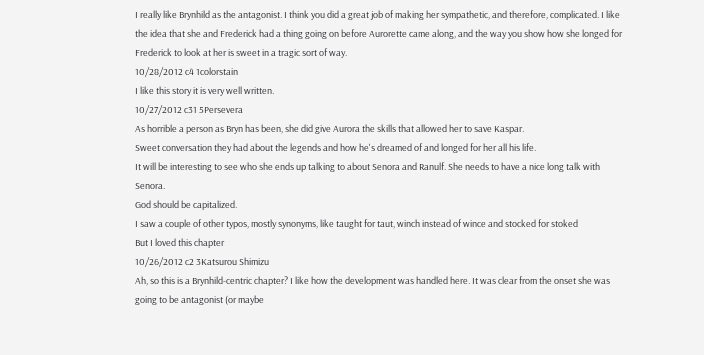I really like Brynhild as the antagonist. I think you did a great job of making her sympathetic, and therefore, complicated. I like the idea that she and Frederick had a thing going on before Aurorette came along, and the way you show how she longed for Frederick to look at her is sweet in a tragic sort of way.
10/28/2012 c4 1colorstain
I like this story it is very well written.
10/27/2012 c31 5Persevera
As horrible a person as Bryn has been, she did give Aurora the skills that allowed her to save Kaspar.
Sweet conversation they had about the legends and how he's dreamed of and longed for her all his life.
It will be interesting to see who she ends up talking to about Senora and Ranulf. She needs to have a nice long talk with Senora.
God should be capitalized.
I saw a couple of other typos, mostly synonyms, like taught for taut, winch instead of wince and stocked for stoked
But I loved this chapter
10/26/2012 c2 3Katsurou Shimizu
Ah, so this is a Brynhild-centric chapter? I like how the development was handled here. It was clear from the onset she was going to be antagonist (or maybe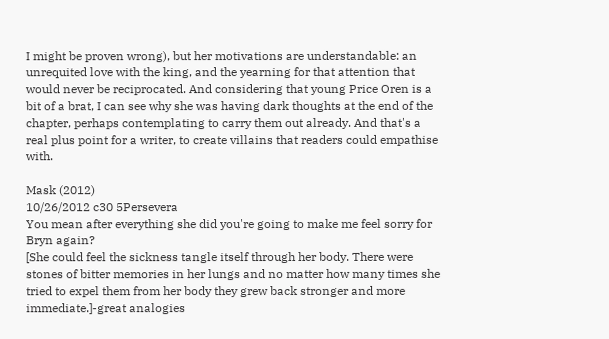I might be proven wrong), but her motivations are understandable: an unrequited love with the king, and the yearning for that attention that would never be reciprocated. And considering that young Price Oren is a bit of a brat, I can see why she was having dark thoughts at the end of the chapter, perhaps contemplating to carry them out already. And that's a real plus point for a writer, to create villains that readers could empathise with.

Mask (2012)
10/26/2012 c30 5Persevera
You mean after everything she did you're going to make me feel sorry for Bryn again?
[She could feel the sickness tangle itself through her body. There were stones of bitter memories in her lungs and no matter how many times she tried to expel them from her body they grew back stronger and more immediate.]-great analogies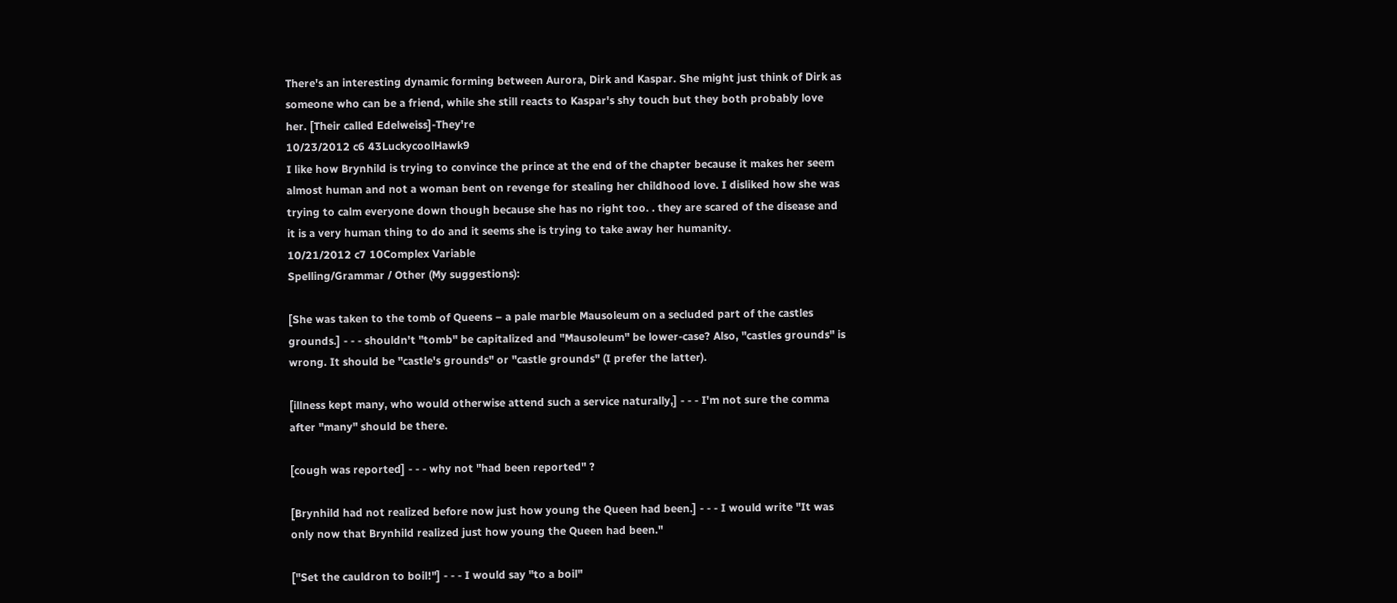There's an interesting dynamic forming between Aurora, Dirk and Kaspar. She might just think of Dirk as someone who can be a friend, while she still reacts to Kaspar's shy touch but they both probably love her. [Their called Edelweiss]-They're
10/23/2012 c6 43LuckycoolHawk9
I like how Brynhild is trying to convince the prince at the end of the chapter because it makes her seem almost human and not a woman bent on revenge for stealing her childhood love. I disliked how she was trying to calm everyone down though because she has no right too. . they are scared of the disease and it is a very human thing to do and it seems she is trying to take away her humanity.
10/21/2012 c7 10Complex Variable
Spelling/Grammar / Other (My suggestions):

[She was taken to the tomb of Queens – a pale marble Mausoleum on a secluded part of the castles grounds.] - - - shouldn't "tomb" be capitalized and "Mausoleum" be lower-case? Also, "castles grounds" is wrong. It should be "castle's grounds" or "castle grounds" (I prefer the latter).

[illness kept many, who would otherwise attend such a service naturally,] - - - I'm not sure the comma after "many" should be there.

[cough was reported] - - - why not "had been reported" ?

[Brynhild had not realized before now just how young the Queen had been.] - - - I would write "It was only now that Brynhild realized just how young the Queen had been."

["Set the cauldron to boil!"] - - - I would say "to a boil"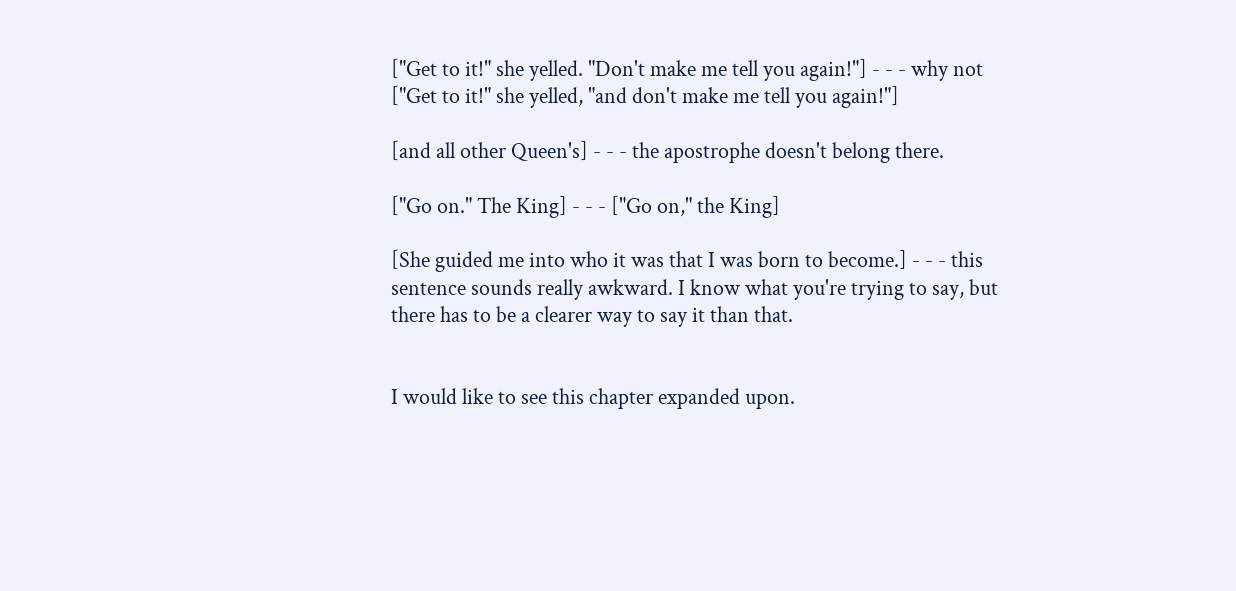["Get to it!" she yelled. "Don't make me tell you again!"] - - - why not ["Get to it!" she yelled, "and don't make me tell you again!"]

[and all other Queen's] - - - the apostrophe doesn't belong there.

["Go on." The King] - - - ["Go on," the King]

[She guided me into who it was that I was born to become.] - - - this sentence sounds really awkward. I know what you're trying to say, but there has to be a clearer way to say it than that.


I would like to see this chapter expanded upon.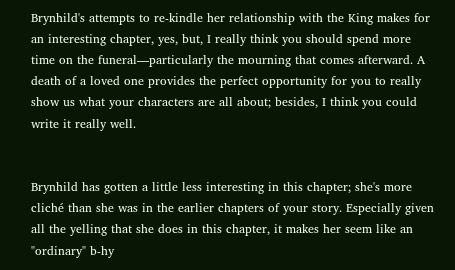Brynhild's attempts to re-kindle her relationship with the King makes for an interesting chapter, yes, but, I really think you should spend more time on the funeral—particularly the mourning that comes afterward. A death of a loved one provides the perfect opportunity for you to really show us what your characters are all about; besides, I think you could write it really well.


Brynhild has gotten a little less interesting in this chapter; she's more cliché than she was in the earlier chapters of your story. Especially given all the yelling that she does in this chapter, it makes her seem like an "ordinary" b-hy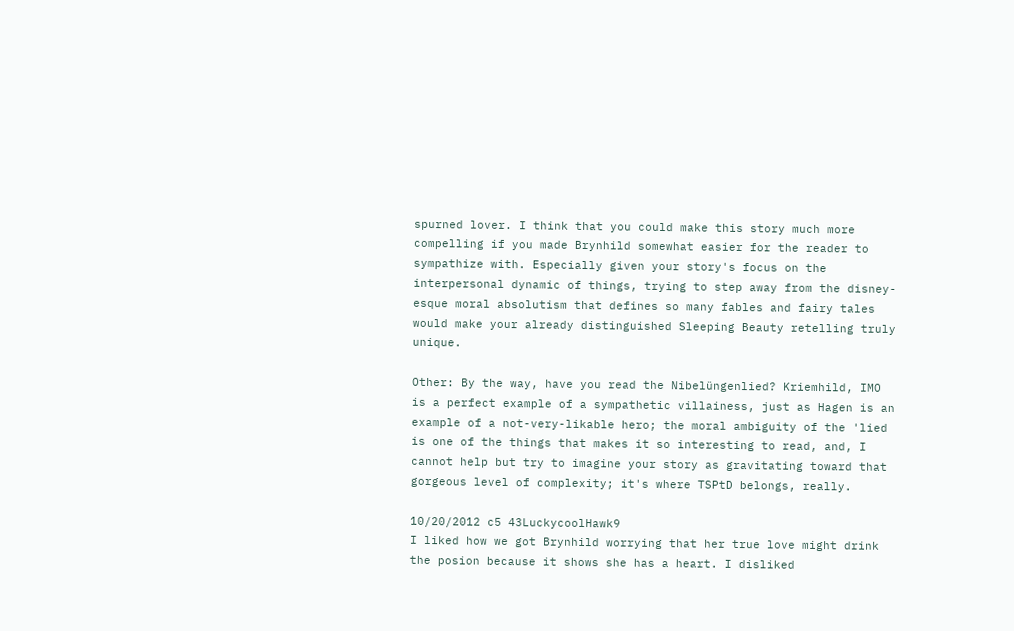spurned lover. I think that you could make this story much more compelling if you made Brynhild somewhat easier for the reader to sympathize with. Especially given your story's focus on the interpersonal dynamic of things, trying to step away from the disney-esque moral absolutism that defines so many fables and fairy tales would make your already distinguished Sleeping Beauty retelling truly unique.

Other: By the way, have you read the Nibelüngenlied? Kriemhild, IMO is a perfect example of a sympathetic villainess, just as Hagen is an example of a not-very-likable hero; the moral ambiguity of the 'lied is one of the things that makes it so interesting to read, and, I cannot help but try to imagine your story as gravitating toward that gorgeous level of complexity; it's where TSPtD belongs, really.

10/20/2012 c5 43LuckycoolHawk9
I liked how we got Brynhild worrying that her true love might drink the posion because it shows she has a heart. I disliked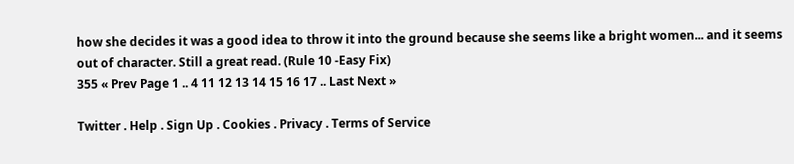how she decides it was a good idea to throw it into the ground because she seems like a bright women... and it seems out of character. Still a great read. (Rule 10 -Easy Fix)
355 « Prev Page 1 .. 4 11 12 13 14 15 16 17 .. Last Next »

Twitter . Help . Sign Up . Cookies . Privacy . Terms of Service